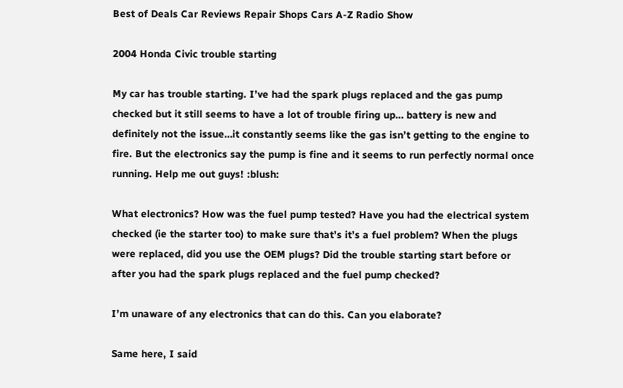Best of Deals Car Reviews Repair Shops Cars A-Z Radio Show

2004 Honda Civic trouble starting

My car has trouble starting. I’ve had the spark plugs replaced and the gas pump checked but it still seems to have a lot of trouble firing up… battery is new and definitely not the issue…it constantly seems like the gas isn’t getting to the engine to fire. But the electronics say the pump is fine and it seems to run perfectly normal once running. Help me out guys! :blush:

What electronics? How was the fuel pump tested? Have you had the electrical system checked (ie the starter too) to make sure that’s it’s a fuel problem? When the plugs were replaced, did you use the OEM plugs? Did the trouble starting start before or after you had the spark plugs replaced and the fuel pump checked?

I’m unaware of any electronics that can do this. Can you elaborate?

Same here, I said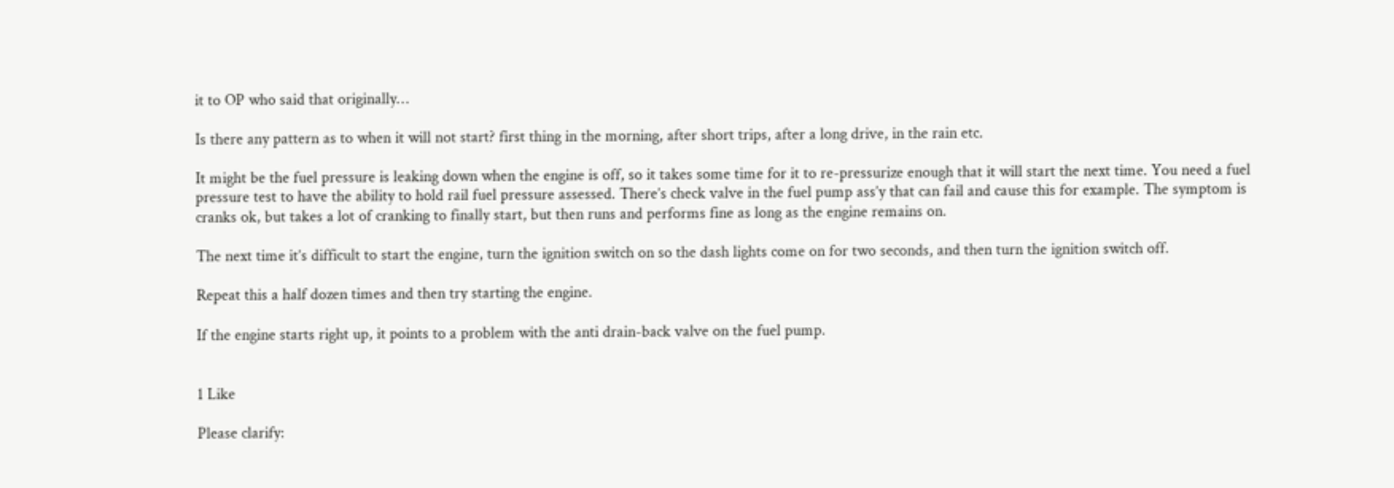it to OP who said that originally…

Is there any pattern as to when it will not start? first thing in the morning, after short trips, after a long drive, in the rain etc.

It might be the fuel pressure is leaking down when the engine is off, so it takes some time for it to re-pressurize enough that it will start the next time. You need a fuel pressure test to have the ability to hold rail fuel pressure assessed. There’s check valve in the fuel pump ass’y that can fail and cause this for example. The symptom is cranks ok, but takes a lot of cranking to finally start, but then runs and performs fine as long as the engine remains on.

The next time it’s difficult to start the engine, turn the ignition switch on so the dash lights come on for two seconds, and then turn the ignition switch off.

Repeat this a half dozen times and then try starting the engine.

If the engine starts right up, it points to a problem with the anti drain-back valve on the fuel pump.


1 Like

Please clarify: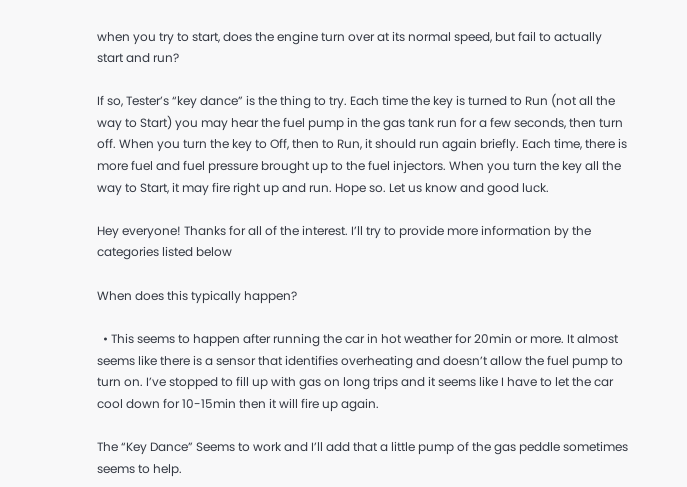when you try to start, does the engine turn over at its normal speed, but fail to actually start and run?

If so, Tester’s “key dance” is the thing to try. Each time the key is turned to Run (not all the way to Start) you may hear the fuel pump in the gas tank run for a few seconds, then turn off. When you turn the key to Off, then to Run, it should run again briefly. Each time, there is more fuel and fuel pressure brought up to the fuel injectors. When you turn the key all the way to Start, it may fire right up and run. Hope so. Let us know and good luck.

Hey everyone! Thanks for all of the interest. I’ll try to provide more information by the categories listed below

When does this typically happen?

  • This seems to happen after running the car in hot weather for 20min or more. It almost seems like there is a sensor that identifies overheating and doesn’t allow the fuel pump to turn on. I’ve stopped to fill up with gas on long trips and it seems like I have to let the car cool down for 10-15min then it will fire up again.

The “Key Dance” Seems to work and I’ll add that a little pump of the gas peddle sometimes seems to help.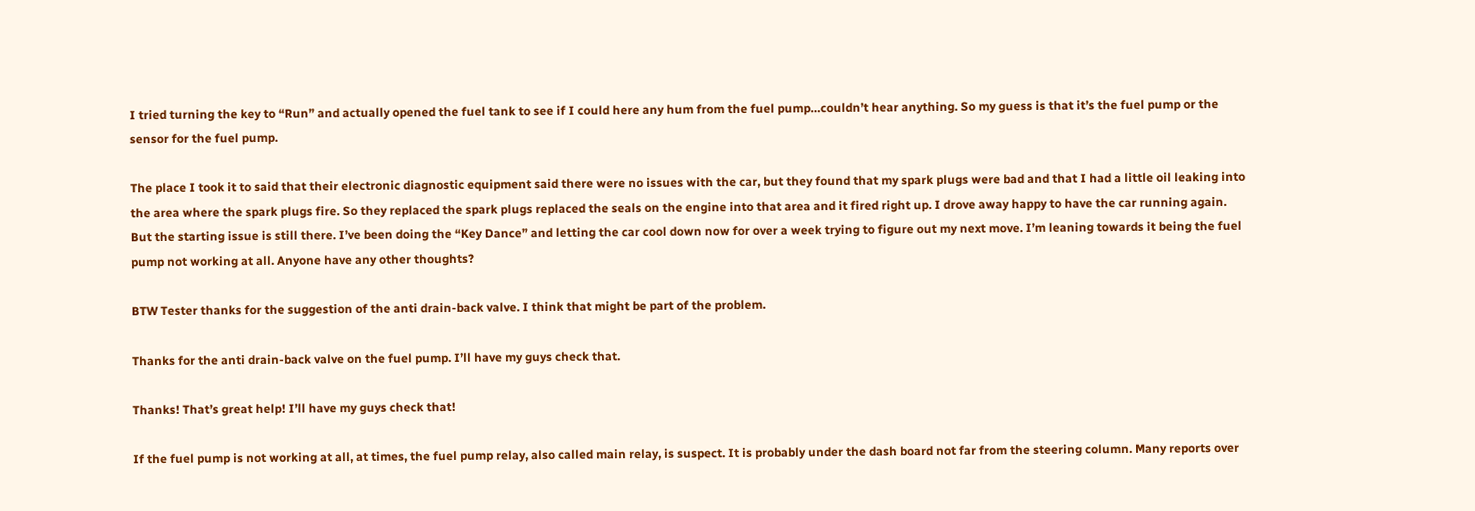I tried turning the key to “Run” and actually opened the fuel tank to see if I could here any hum from the fuel pump…couldn’t hear anything. So my guess is that it’s the fuel pump or the sensor for the fuel pump.

The place I took it to said that their electronic diagnostic equipment said there were no issues with the car, but they found that my spark plugs were bad and that I had a little oil leaking into the area where the spark plugs fire. So they replaced the spark plugs replaced the seals on the engine into that area and it fired right up. I drove away happy to have the car running again. But the starting issue is still there. I’ve been doing the “Key Dance” and letting the car cool down now for over a week trying to figure out my next move. I’m leaning towards it being the fuel pump not working at all. Anyone have any other thoughts?

BTW Tester thanks for the suggestion of the anti drain-back valve. I think that might be part of the problem.

Thanks for the anti drain-back valve on the fuel pump. I’ll have my guys check that.

Thanks! That’s great help! I’ll have my guys check that!

If the fuel pump is not working at all, at times, the fuel pump relay, also called main relay, is suspect. It is probably under the dash board not far from the steering column. Many reports over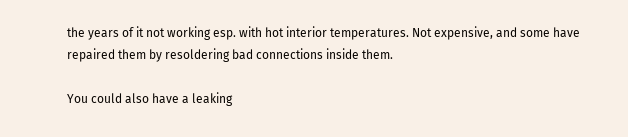the years of it not working esp. with hot interior temperatures. Not expensive, and some have repaired them by resoldering bad connections inside them.

You could also have a leaking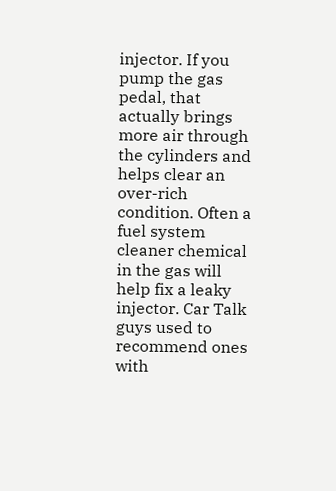injector. If you pump the gas pedal, that actually brings more air through the cylinders and helps clear an over-rich condition. Often a fuel system cleaner chemical in the gas will help fix a leaky injector. Car Talk guys used to recommend ones with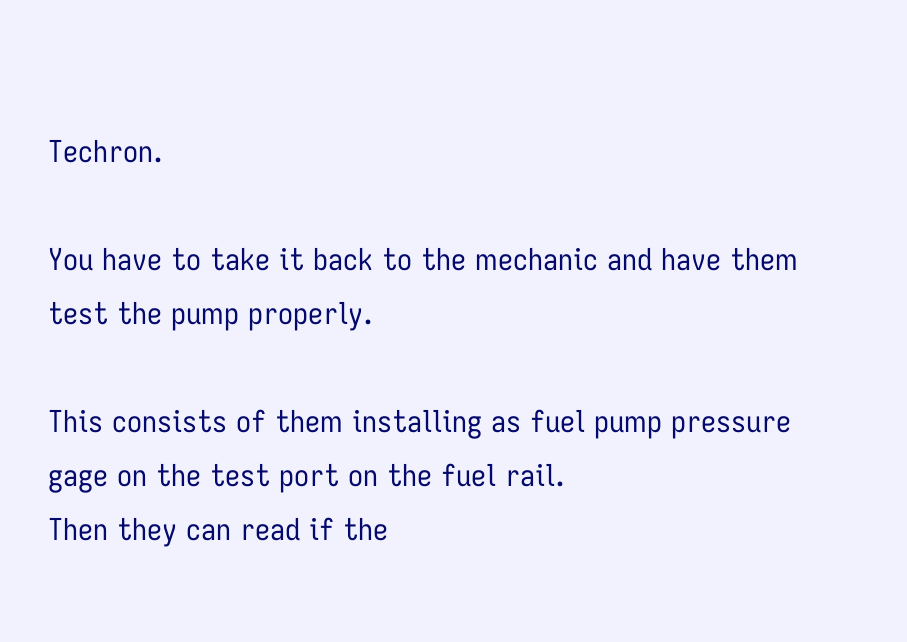Techron.

You have to take it back to the mechanic and have them test the pump properly.

This consists of them installing as fuel pump pressure gage on the test port on the fuel rail.
Then they can read if the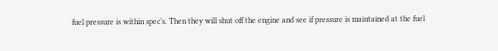fuel pressure is within spec’s. Then they will shut off the engine and see if pressure is maintained at the fuel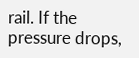rail. If the pressure drops,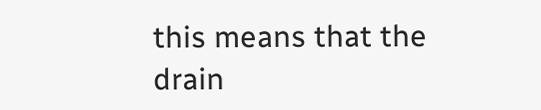this means that the drain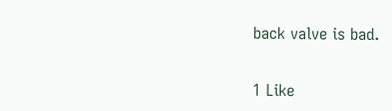back valve is bad.


1 Like